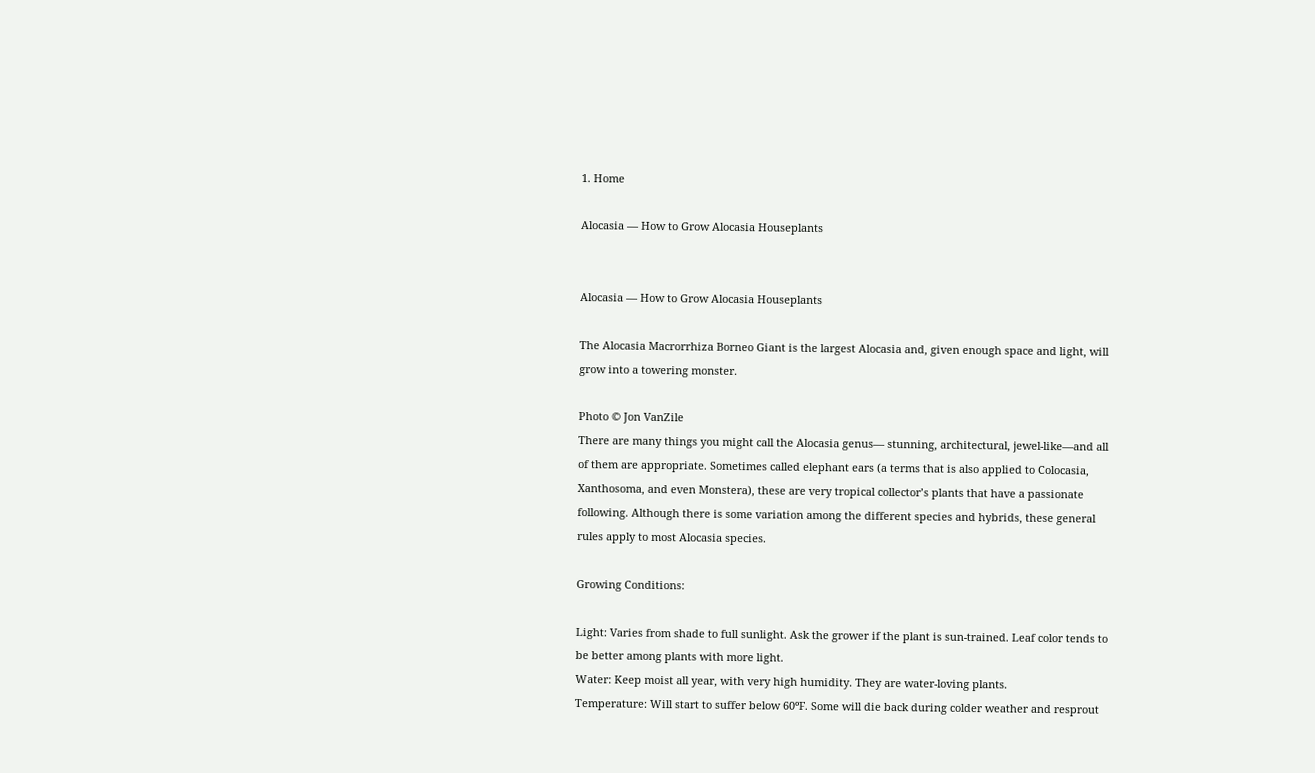1. Home

Alocasia — How to Grow Alocasia Houseplants


Alocasia — How to Grow Alocasia Houseplants

The Alocasia Macrorrhiza Borneo Giant is the largest Alocasia and, given enough space and light, will grow into a towering monster.

Photo © Jon VanZile
There are many things you might call the Alocasia genus— stunning, architectural, jewel-like—and all of them are appropriate. Sometimes called elephant ears (a terms that is also applied to Colocasia, Xanthosoma, and even Monstera), these are very tropical collector’s plants that have a passionate following. Although there is some variation among the different species and hybrids, these general rules apply to most Alocasia species.

Growing Conditions:

Light: Varies from shade to full sunlight. Ask the grower if the plant is sun-trained. Leaf color tends to be better among plants with more light.
Water: Keep moist all year, with very high humidity. They are water-loving plants.
Temperature: Will start to suffer below 60ºF. Some will die back during colder weather and resprout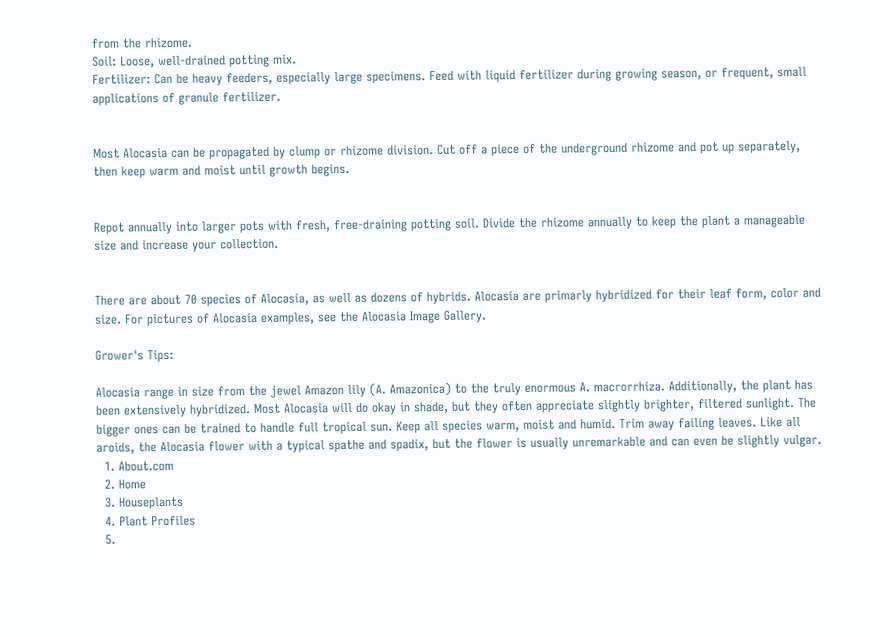from the rhizome.
Soil: Loose, well-drained potting mix.
Fertilizer: Can be heavy feeders, especially large specimens. Feed with liquid fertilizer during growing season, or frequent, small applications of granule fertilizer.


Most Alocasia can be propagated by clump or rhizome division. Cut off a piece of the underground rhizome and pot up separately, then keep warm and moist until growth begins.


Repot annually into larger pots with fresh, free-draining potting soil. Divide the rhizome annually to keep the plant a manageable size and increase your collection.


There are about 70 species of Alocasia, as well as dozens of hybrids. Alocasia are primarly hybridized for their leaf form, color and size. For pictures of Alocasia examples, see the Alocasia Image Gallery.

Grower's Tips:

Alocasia range in size from the jewel Amazon lily (A. Amazonica) to the truly enormous A. macrorrhiza. Additionally, the plant has been extensively hybridized. Most Alocasia will do okay in shade, but they often appreciate slightly brighter, filtered sunlight. The bigger ones can be trained to handle full tropical sun. Keep all species warm, moist and humid. Trim away failing leaves. Like all aroids, the Alocasia flower with a typical spathe and spadix, but the flower is usually unremarkable and can even be slightly vulgar.
  1. About.com
  2. Home
  3. Houseplants
  4. Plant Profiles
  5.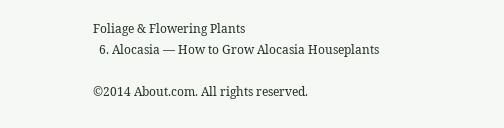Foliage & Flowering Plants
  6. Alocasia — How to Grow Alocasia Houseplants

©2014 About.com. All rights reserved.